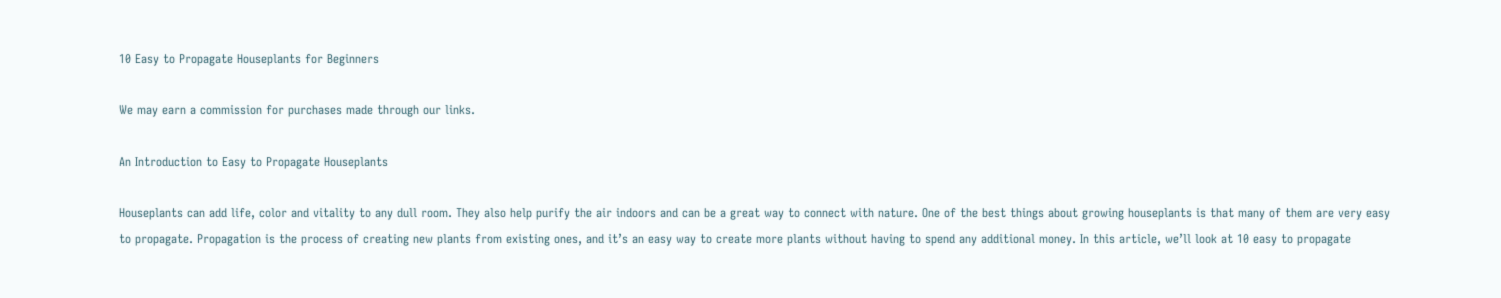10 Easy to Propagate Houseplants for Beginners

We may earn a commission for purchases made through our links.

An Introduction to Easy to Propagate Houseplants

Houseplants can add life, color and vitality to any dull room. They also help purify the air indoors and can be a great way to connect with nature. One of the best things about growing houseplants is that many of them are very easy to propagate. Propagation is the process of creating new plants from existing ones, and it’s an easy way to create more plants without having to spend any additional money. In this article, we’ll look at 10 easy to propagate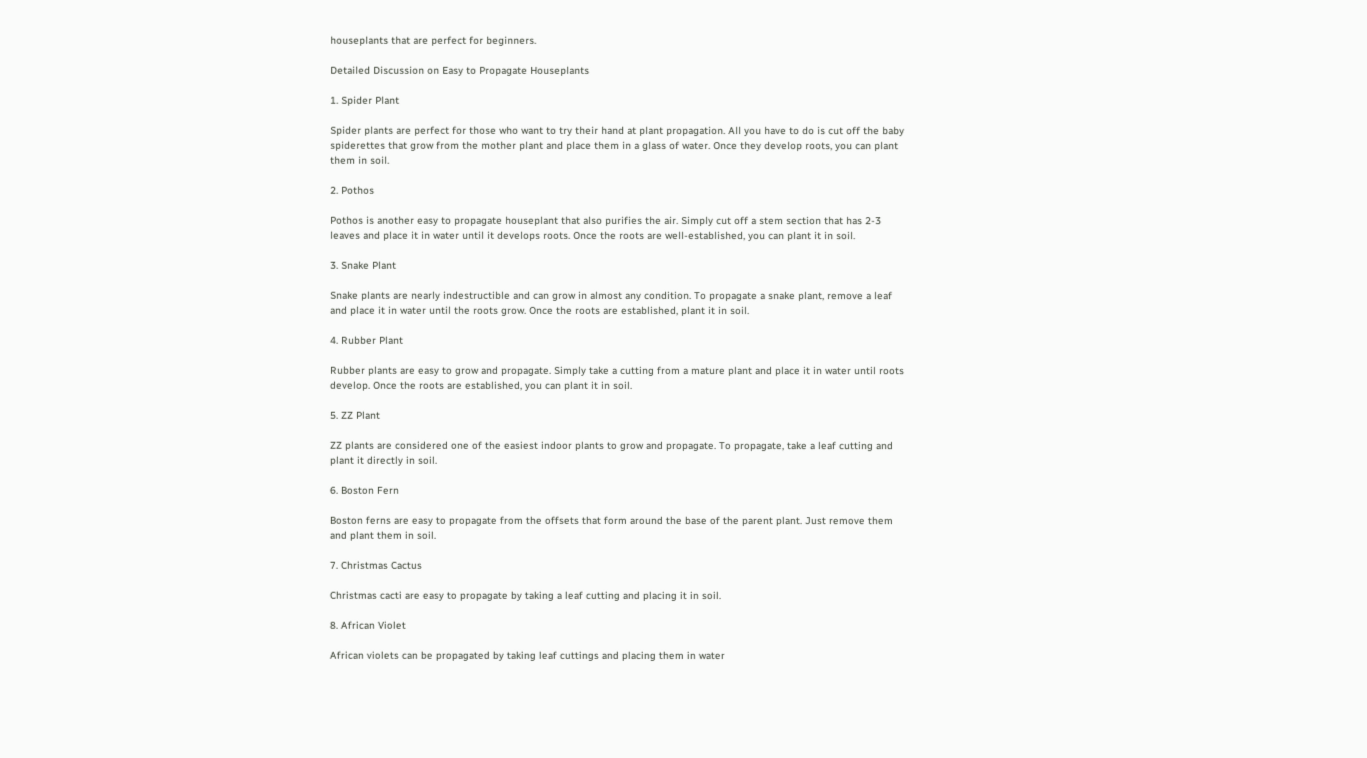houseplants that are perfect for beginners.

Detailed Discussion on Easy to Propagate Houseplants

1. Spider Plant

Spider plants are perfect for those who want to try their hand at plant propagation. All you have to do is cut off the baby spiderettes that grow from the mother plant and place them in a glass of water. Once they develop roots, you can plant them in soil.

2. Pothos

Pothos is another easy to propagate houseplant that also purifies the air. Simply cut off a stem section that has 2-3 leaves and place it in water until it develops roots. Once the roots are well-established, you can plant it in soil.

3. Snake Plant

Snake plants are nearly indestructible and can grow in almost any condition. To propagate a snake plant, remove a leaf and place it in water until the roots grow. Once the roots are established, plant it in soil.

4. Rubber Plant

Rubber plants are easy to grow and propagate. Simply take a cutting from a mature plant and place it in water until roots develop. Once the roots are established, you can plant it in soil.

5. ZZ Plant

ZZ plants are considered one of the easiest indoor plants to grow and propagate. To propagate, take a leaf cutting and plant it directly in soil.

6. Boston Fern

Boston ferns are easy to propagate from the offsets that form around the base of the parent plant. Just remove them and plant them in soil.

7. Christmas Cactus

Christmas cacti are easy to propagate by taking a leaf cutting and placing it in soil.

8. African Violet

African violets can be propagated by taking leaf cuttings and placing them in water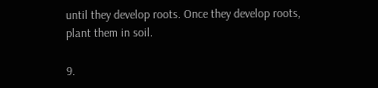until they develop roots. Once they develop roots, plant them in soil.

9.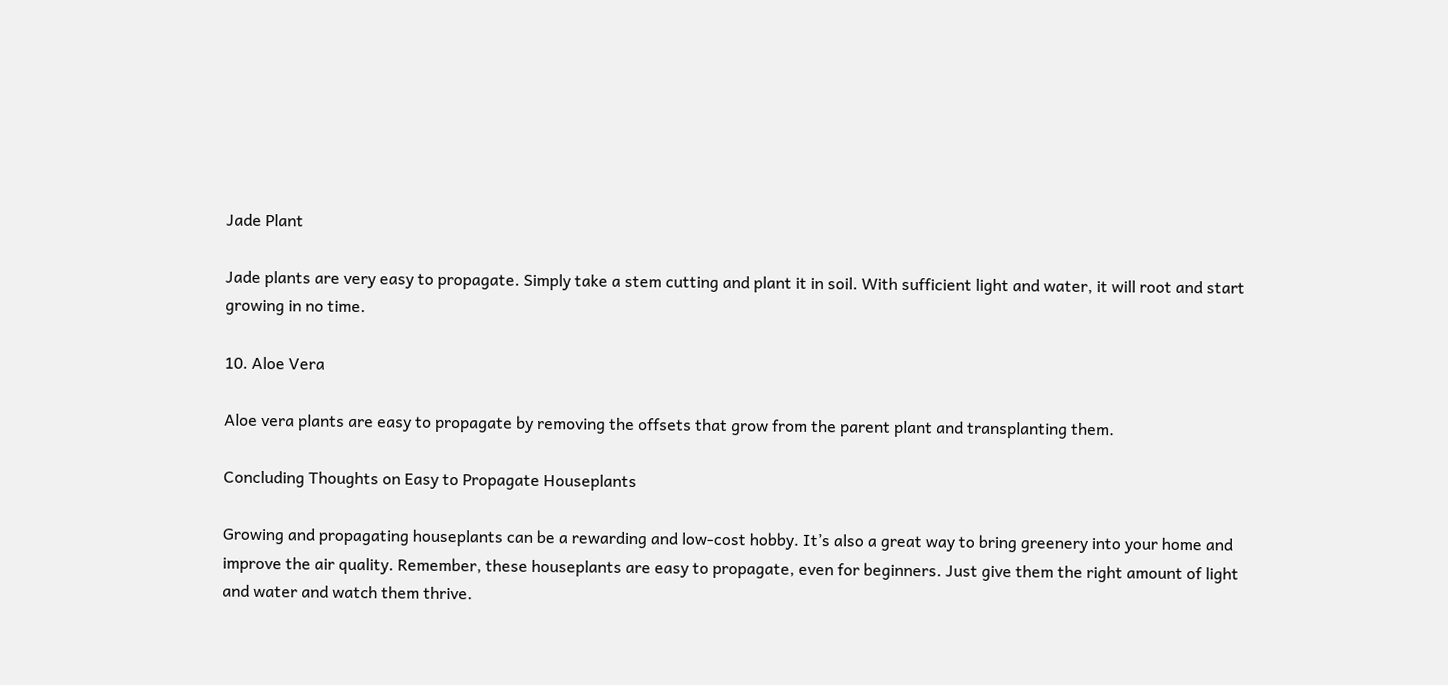Jade Plant

Jade plants are very easy to propagate. Simply take a stem cutting and plant it in soil. With sufficient light and water, it will root and start growing in no time.

10. Aloe Vera

Aloe vera plants are easy to propagate by removing the offsets that grow from the parent plant and transplanting them.

Concluding Thoughts on Easy to Propagate Houseplants

Growing and propagating houseplants can be a rewarding and low-cost hobby. It’s also a great way to bring greenery into your home and improve the air quality. Remember, these houseplants are easy to propagate, even for beginners. Just give them the right amount of light and water and watch them thrive.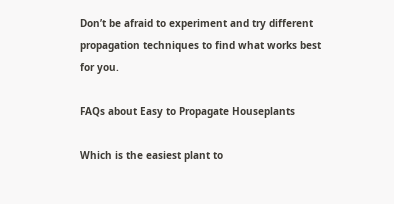Don’t be afraid to experiment and try different propagation techniques to find what works best for you.

FAQs about Easy to Propagate Houseplants

Which is the easiest plant to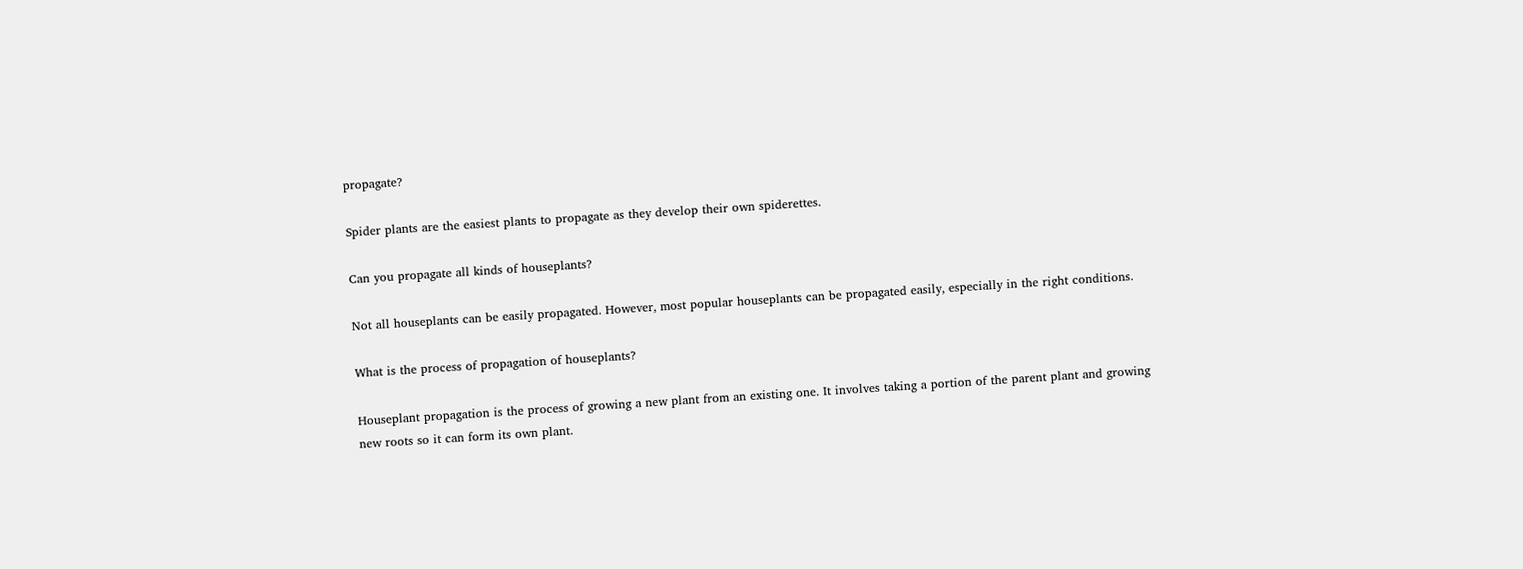propagate?

Spider plants are the easiest plants to propagate as they develop their own spiderettes.

Can you propagate all kinds of houseplants?

Not all houseplants can be easily propagated. However, most popular houseplants can be propagated easily, especially in the right conditions.

What is the process of propagation of houseplants?

Houseplant propagation is the process of growing a new plant from an existing one. It involves taking a portion of the parent plant and growing new roots so it can form its own plant.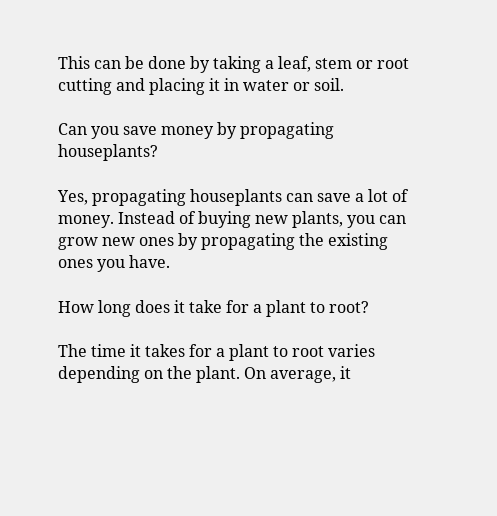This can be done by taking a leaf, stem or root cutting and placing it in water or soil.

Can you save money by propagating houseplants?

Yes, propagating houseplants can save a lot of money. Instead of buying new plants, you can grow new ones by propagating the existing ones you have.

How long does it take for a plant to root?

The time it takes for a plant to root varies depending on the plant. On average, it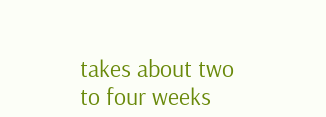takes about two to four weeks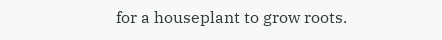for a houseplant to grow roots.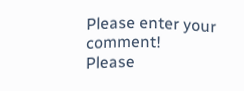Please enter your comment!
Please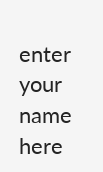enter your name here